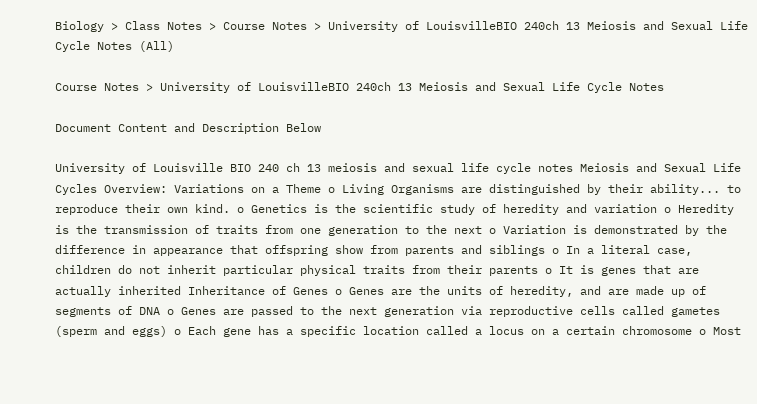Biology > Class Notes > Course Notes > University of LouisvilleBIO 240ch 13 Meiosis and Sexual Life Cycle Notes (All)

Course Notes > University of LouisvilleBIO 240ch 13 Meiosis and Sexual Life Cycle Notes

Document Content and Description Below

University of Louisville BIO 240 ch 13 meiosis and sexual life cycle notes Meiosis and Sexual Life Cycles Overview: Variations on a Theme o Living Organisms are distinguished by their ability... to reproduce their own kind. o Genetics is the scientific study of heredity and variation o Heredity is the transmission of traits from one generation to the next o Variation is demonstrated by the difference in appearance that offspring show from parents and siblings o In a literal case, children do not inherit particular physical traits from their parents o It is genes that are actually inherited Inheritance of Genes o Genes are the units of heredity, and are made up of segments of DNA o Genes are passed to the next generation via reproductive cells called gametes (sperm and eggs) o Each gene has a specific location called a locus on a certain chromosome o Most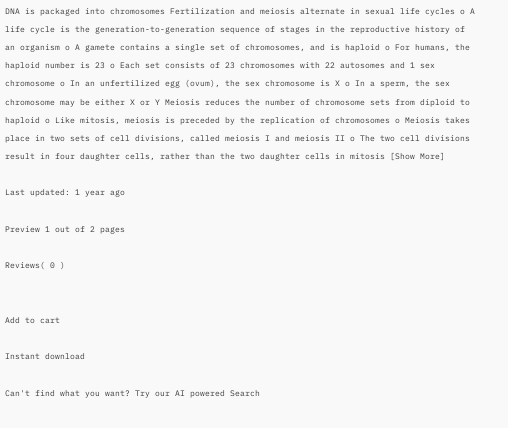DNA is packaged into chromosomes Fertilization and meiosis alternate in sexual life cycles o A life cycle is the generation-to-generation sequence of stages in the reproductive history of an organism o A gamete contains a single set of chromosomes, and is haploid o For humans, the haploid number is 23 o Each set consists of 23 chromosomes with 22 autosomes and 1 sex chromosome o In an unfertilized egg (ovum), the sex chromosome is X o In a sperm, the sex chromosome may be either X or Y Meiosis reduces the number of chromosome sets from diploid to haploid o Like mitosis, meiosis is preceded by the replication of chromosomes o Meiosis takes place in two sets of cell divisions, called meiosis I and meiosis II o The two cell divisions result in four daughter cells, rather than the two daughter cells in mitosis [Show More]

Last updated: 1 year ago

Preview 1 out of 2 pages

Reviews( 0 )


Add to cart

Instant download

Can't find what you want? Try our AI powered Search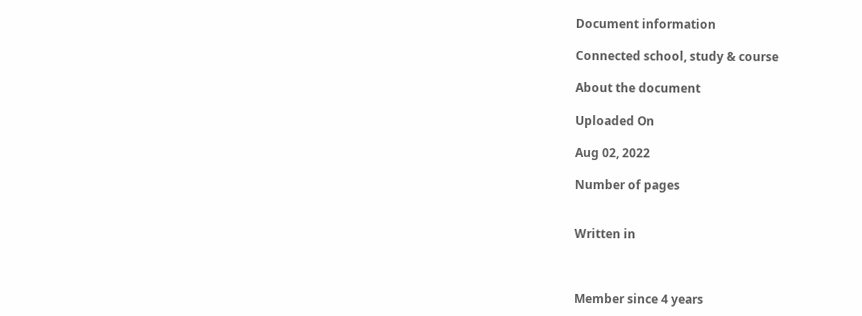Document information

Connected school, study & course

About the document

Uploaded On

Aug 02, 2022

Number of pages


Written in



Member since 4 years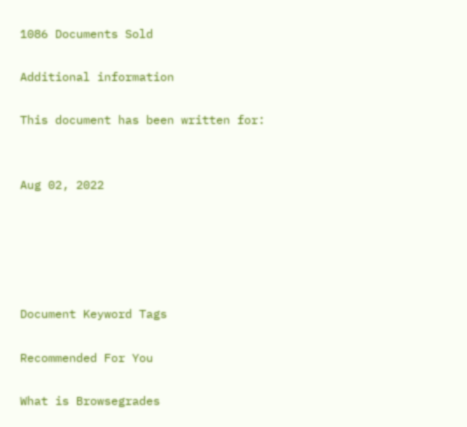1086 Documents Sold

Additional information

This document has been written for:


Aug 02, 2022





Document Keyword Tags

Recommended For You

What is Browsegrades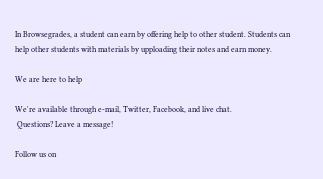In Browsegrades, a student can earn by offering help to other student. Students can help other students with materials by upploading their notes and earn money.

We are here to help

We're available through e-mail, Twitter, Facebook, and live chat.
 Questions? Leave a message!

Follow us on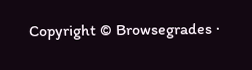Copyright © Browsegrades ·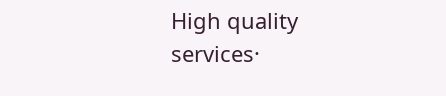High quality services·